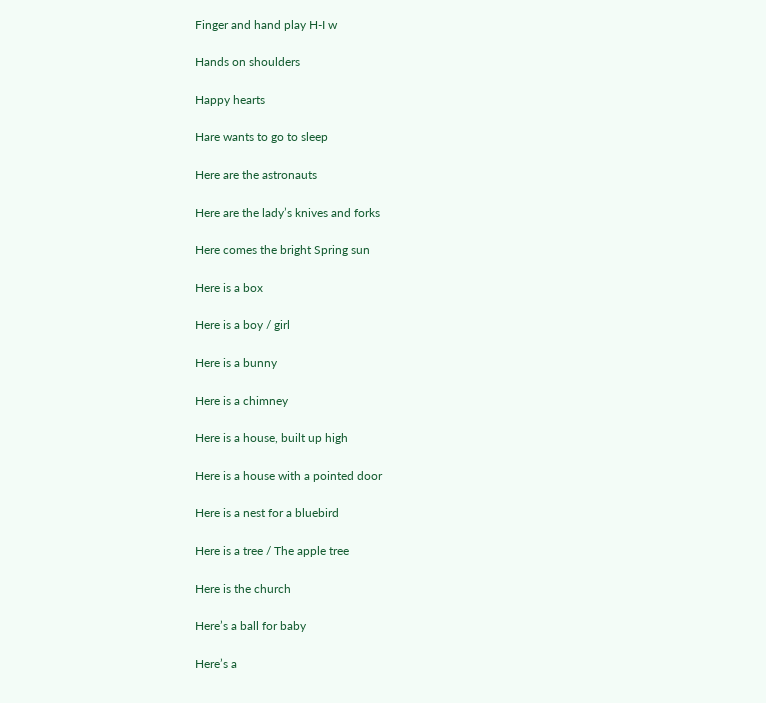Finger and hand play H-I w

Hands on shoulders

Happy hearts

Hare wants to go to sleep

Here are the astronauts

Here are the lady’s knives and forks

Here comes the bright Spring sun

Here is a box

Here is a boy / girl

Here is a bunny

Here is a chimney

Here is a house, built up high

Here is a house with a pointed door

Here is a nest for a bluebird

Here is a tree / The apple tree

Here is the church

Here’s a ball for baby

Here’s a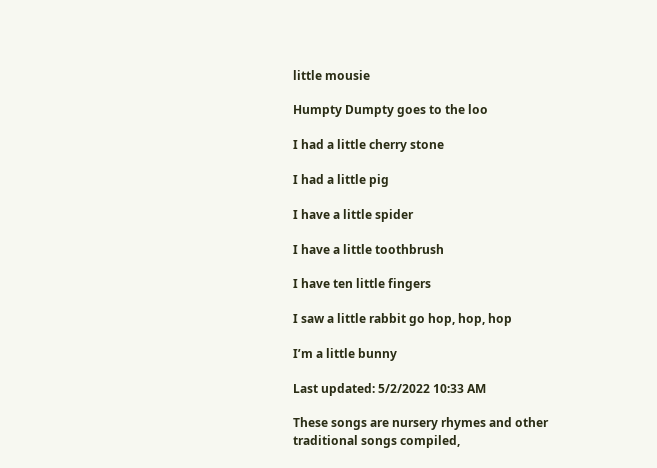little mousie

Humpty Dumpty goes to the loo

I had a little cherry stone

I had a little pig

I have a little spider

I have a little toothbrush

I have ten little fingers

I saw a little rabbit go hop, hop, hop

I’m a little bunny

Last updated: 5/2/2022 10:33 AM

These songs are nursery rhymes and other traditional songs compiled,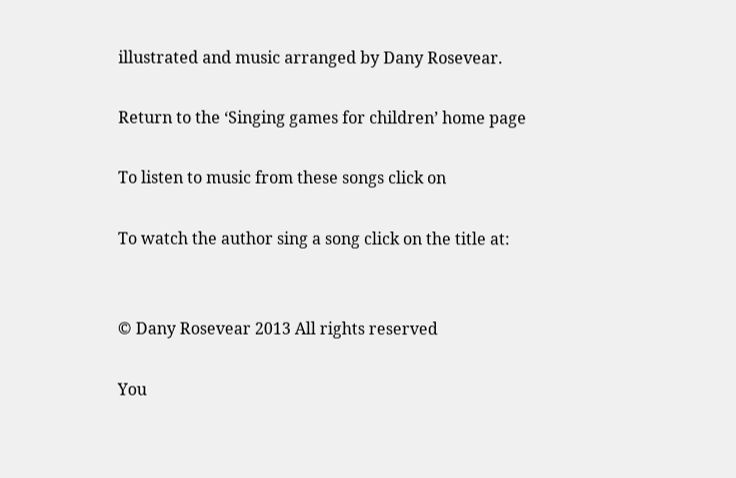illustrated and music arranged by Dany Rosevear.

Return to the ‘Singing games for children’ home page

To listen to music from these songs click on

To watch the author sing a song click on the title at:


© Dany Rosevear 2013 All rights reserved

You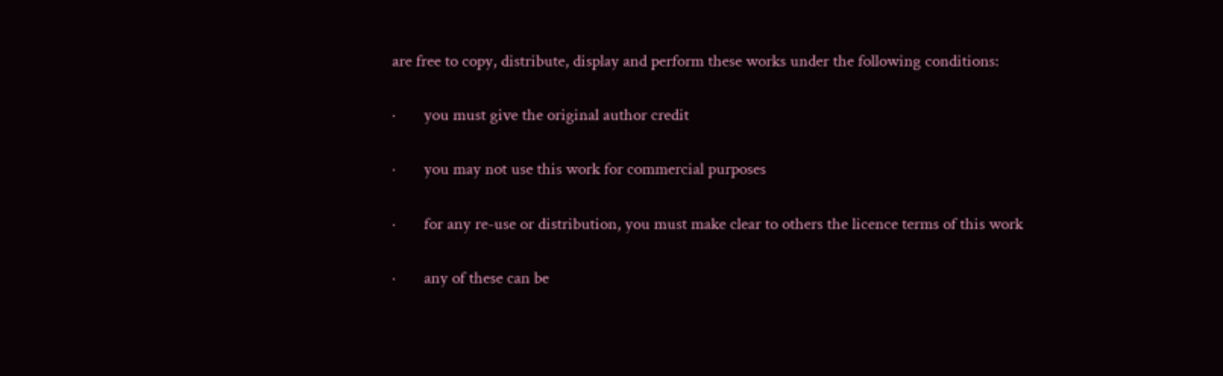are free to copy, distribute, display and perform these works under the following conditions:

·       you must give the original author credit

·       you may not use this work for commercial purposes

·       for any re-use or distribution, you must make clear to others the licence terms of this work

·       any of these can be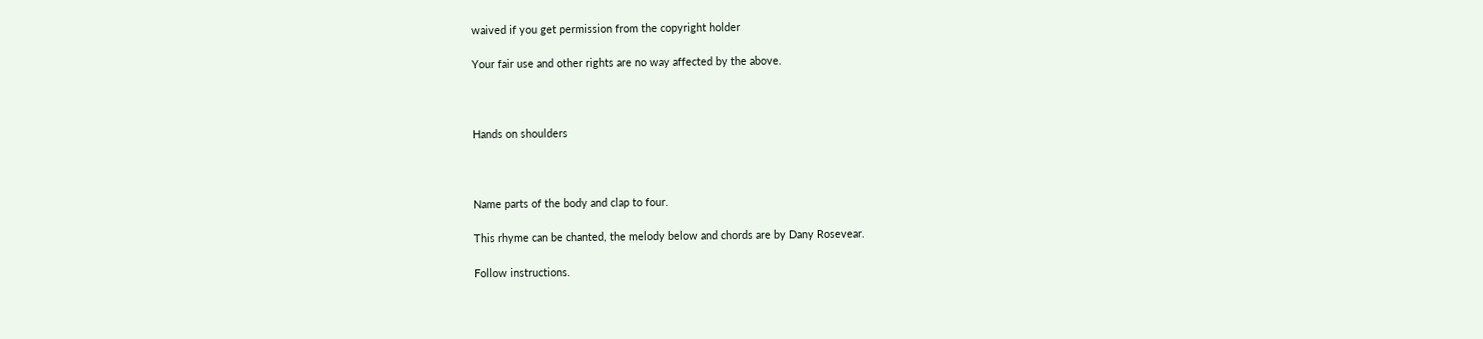waived if you get permission from the copyright holder

Your fair use and other rights are no way affected by the above.



Hands on shoulders



Name parts of the body and clap to four.

This rhyme can be chanted, the melody below and chords are by Dany Rosevear.

Follow instructions.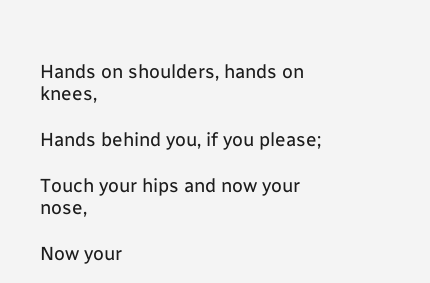Hands on shoulders, hands on knees,

Hands behind you, if you please;

Touch your hips and now your nose,

Now your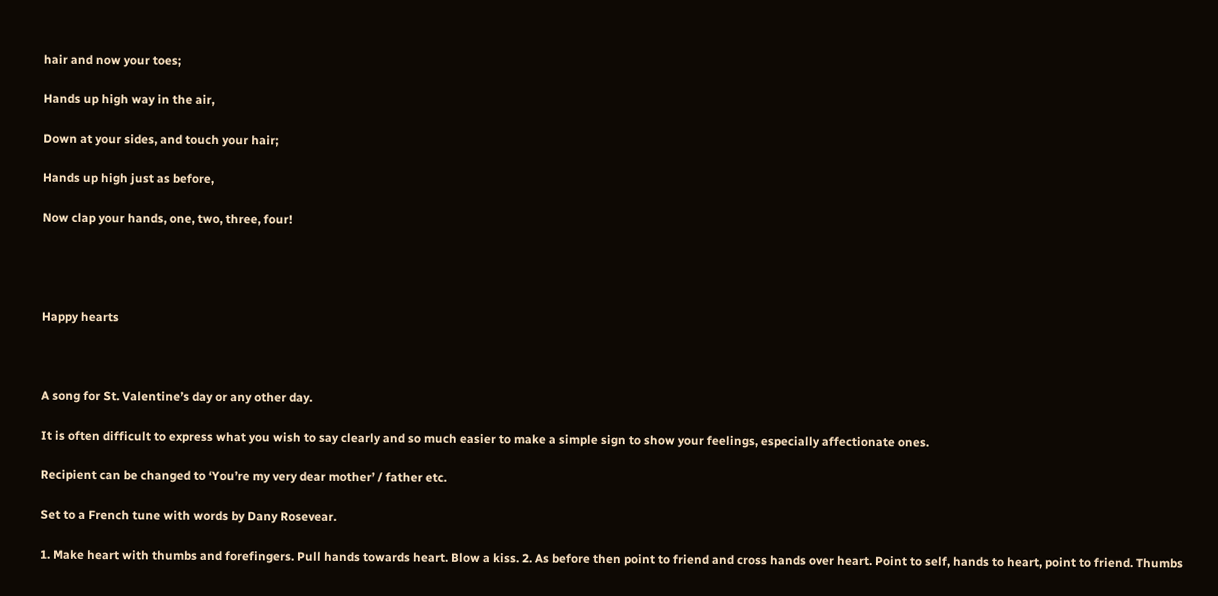hair and now your toes;

Hands up high way in the air,

Down at your sides, and touch your hair;

Hands up high just as before,

Now clap your hands, one, two, three, four!




Happy hearts



A song for St. Valentine’s day or any other day.

It is often difficult to express what you wish to say clearly and so much easier to make a simple sign to show your feelings, especially affectionate ones.

Recipient can be changed to ‘You’re my very dear mother’ / father etc.

Set to a French tune with words by Dany Rosevear.

1. Make heart with thumbs and forefingers. Pull hands towards heart. Blow a kiss. 2. As before then point to friend and cross hands over heart. Point to self, hands to heart, point to friend. Thumbs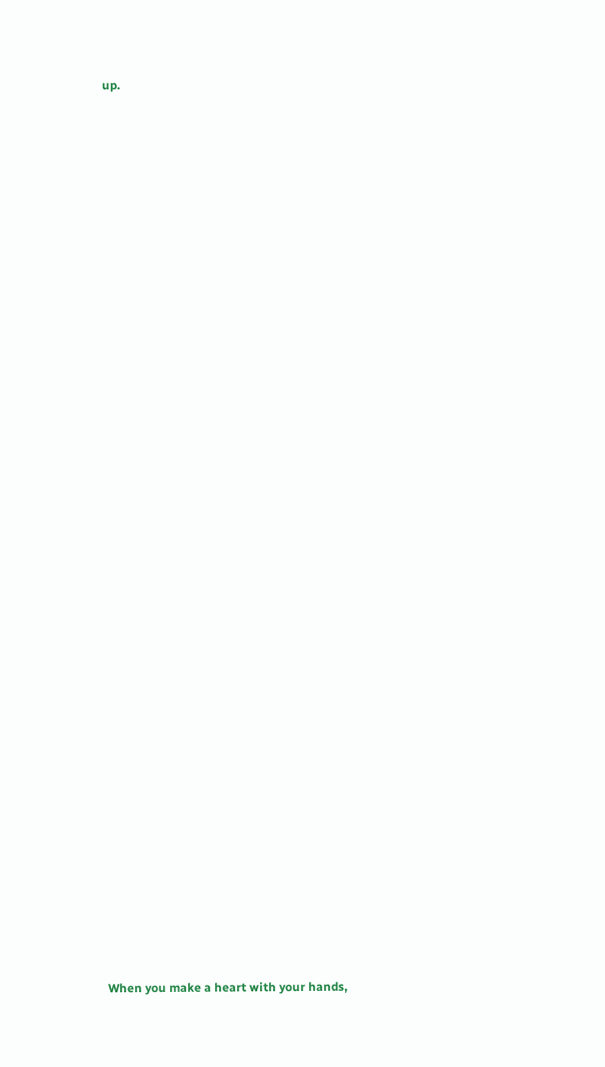up.










































When you make a heart with your hands,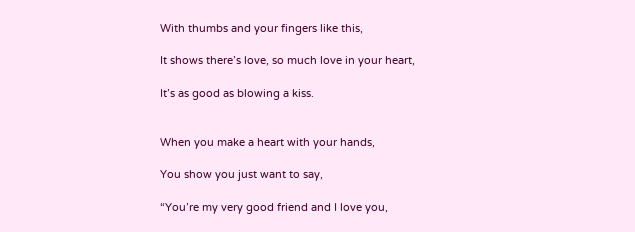With thumbs and your fingers like this,

It shows there’s love, so much love in your heart,

It’s as good as blowing a kiss.


When you make a heart with your hands,

You show you just want to say,

“You’re my very good friend and I love you,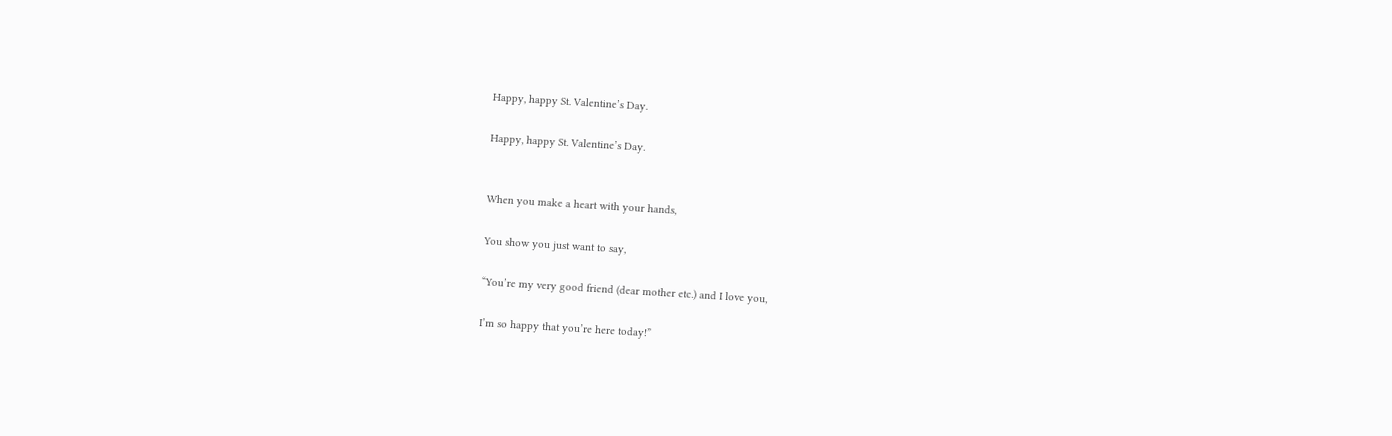Happy, happy St. Valentine’s Day.

Happy, happy St. Valentine’s Day.


When you make a heart with your hands,

You show you just want to say,

“You’re my very good friend (dear mother etc.) and I love you,

I’m so happy that you’re here today!”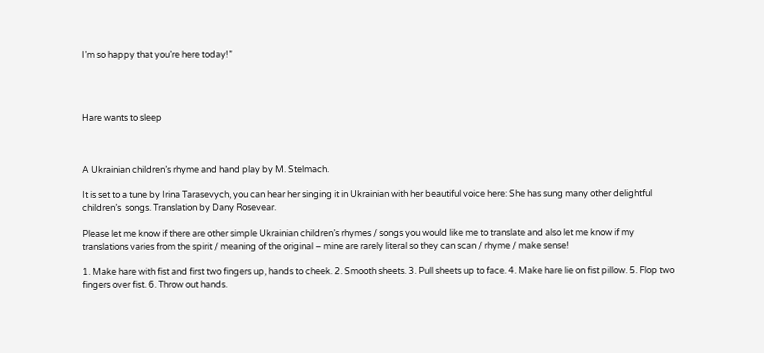I’m so happy that you’re here today!”




Hare wants to sleep



A Ukrainian children’s rhyme and hand play by M. Stelmach.

It is set to a tune by Irina Tarasevych, you can hear her singing it in Ukrainian with her beautiful voice here: She has sung many other delightful children’s  songs. Translation by Dany Rosevear.

Please let me know if there are other simple Ukrainian children’s rhymes / songs you would like me to translate and also let me know if my translations varies from the spirit / meaning of the original – mine are rarely literal so they can scan / rhyme / make sense!

1. Make hare with fist and first two fingers up, hands to cheek. 2. Smooth sheets. 3. Pull sheets up to face. 4. Make hare lie on fist pillow. 5. Flop two fingers over fist. 6. Throw out hands.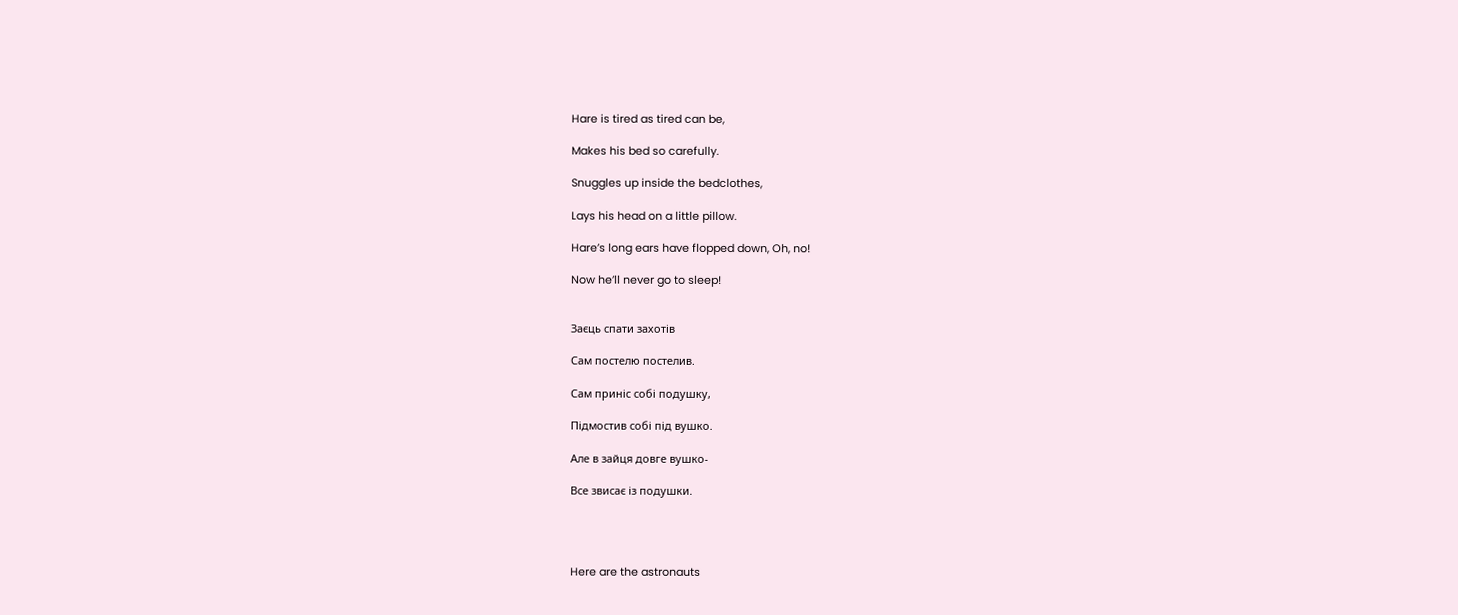Hare is tired as tired can be,

Makes his bed so carefully.

Snuggles up inside the bedclothes,

Lays his head on a little pillow.

Hare’s long ears have flopped down, Oh, no!

Now he’ll never go to sleep!


Заєць спати захотів

Сам постелю постелив.

Сам приніс собі подушку,

Підмостив собі під вушко.

Але в зайця довге вушко-

Все звисає із подушки.




Here are the astronauts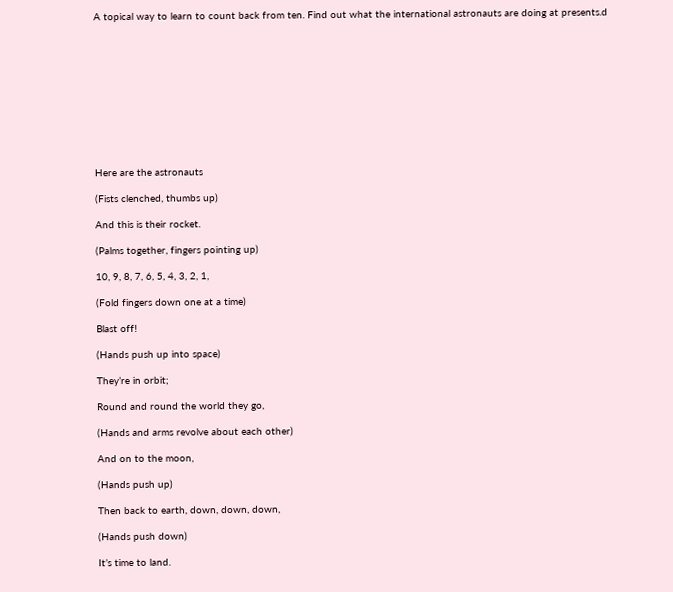A topical way to learn to count back from ten. Find out what the international astronauts are doing at presents.d











Here are the astronauts

(Fists clenched, thumbs up)

And this is their rocket.

(Palms together, fingers pointing up)

10, 9, 8, 7, 6, 5, 4, 3, 2, 1,

(Fold fingers down one at a time)

Blast off!

(Hands push up into space)

They’re in orbit;

Round and round the world they go,

(Hands and arms revolve about each other)

And on to the moon,

(Hands push up)

Then back to earth, down, down, down,

(Hands push down)

It’s time to land.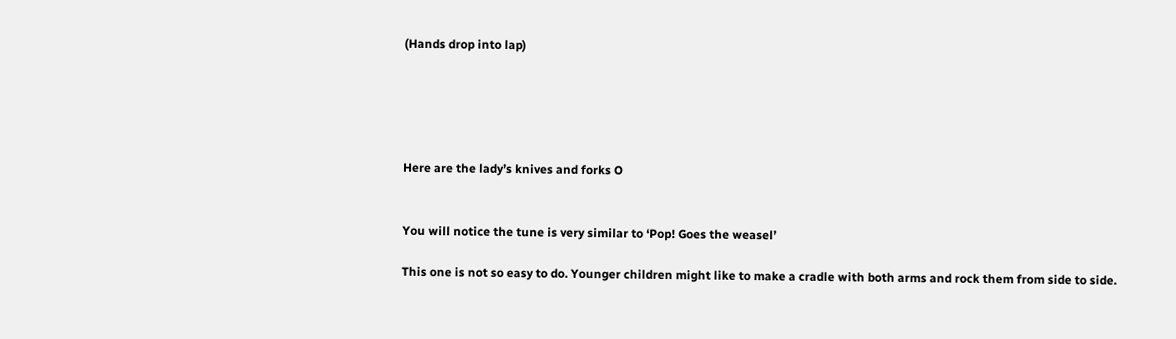(Hands drop into lap)





Here are the lady’s knives and forks O


You will notice the tune is very similar to ‘Pop! Goes the weasel’

This one is not so easy to do. Younger children might like to make a cradle with both arms and rock them from side to side.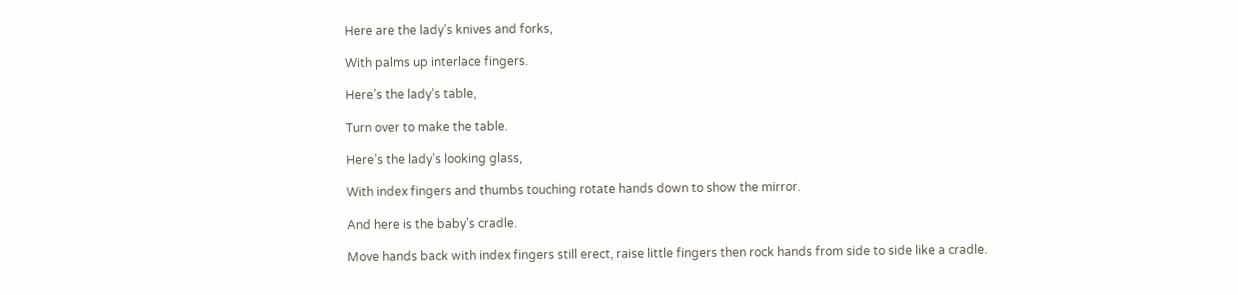Here are the lady’s knives and forks,

With palms up interlace fingers.

Here’s the lady’s table,

Turn over to make the table.

Here’s the lady’s looking glass,

With index fingers and thumbs touching rotate hands down to show the mirror.

And here is the baby’s cradle.

Move hands back with index fingers still erect, raise little fingers then rock hands from side to side like a cradle.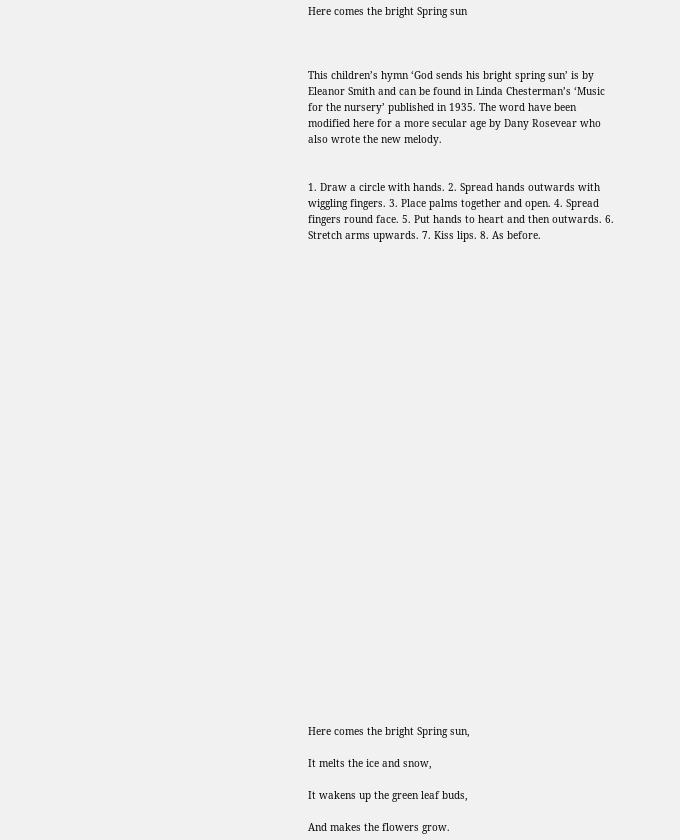Here comes the bright Spring sun



This children’s hymn ‘God sends his bright spring sun’ is by Eleanor Smith and can be found in Linda Chesterman’s ‘Music for the nursery’ published in 1935. The word have been modified here for a more secular age by Dany Rosevear who also wrote the new melody.


1. Draw a circle with hands. 2. Spread hands outwards with wiggling fingers. 3. Place palms together and open. 4. Spread fingers round face. 5. Put hands to heart and then outwards. 6. Stretch arms upwards. 7. Kiss lips. 8. As before.






























Here comes the bright Spring sun,

It melts the ice and snow,

It wakens up the green leaf buds,

And makes the flowers grow.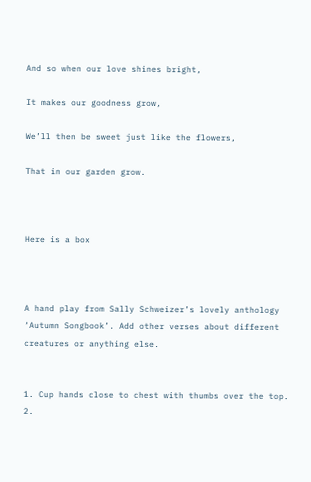And so when our love shines bright,

It makes our goodness grow,

We’ll then be sweet just like the flowers,

That in our garden grow.



Here is a box



A hand play from Sally Schweizer’s lovely anthology ‘Autumn Songbook’. Add other verses about different creatures or anything else.


1. Cup hands close to chest with thumbs over the top. 2.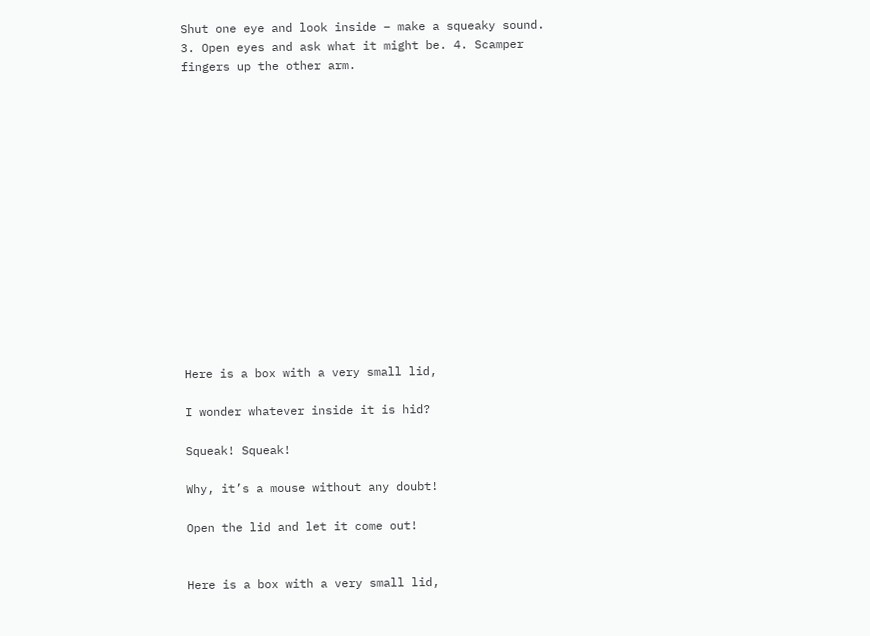Shut one eye and look inside – make a squeaky sound. 3. Open eyes and ask what it might be. 4. Scamper fingers up the other arm.















Here is a box with a very small lid,

I wonder whatever inside it is hid?

Squeak! Squeak!

Why, it’s a mouse without any doubt!

Open the lid and let it come out!


Here is a box with a very small lid,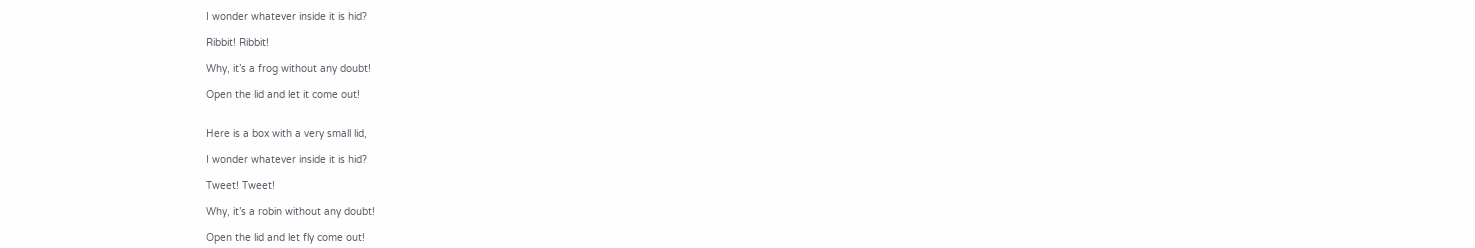I wonder whatever inside it is hid?

Ribbit! Ribbit!

Why, it’s a frog without any doubt!

Open the lid and let it come out!


Here is a box with a very small lid,

I wonder whatever inside it is hid?

Tweet! Tweet!

Why, it’s a robin without any doubt!

Open the lid and let fly come out!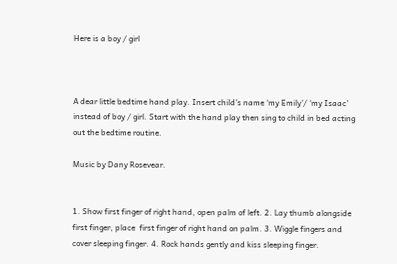Here is a boy / girl



A dear little bedtime hand play. Insert child’s name ‘my Emily’/ ‘my Isaac’ instead of boy / girl. Start with the hand play then sing to child in bed acting out the bedtime routine.

Music by Dany Rosevear.


1. Show first finger of right hand, open palm of left. 2. Lay thumb alongside first finger, place  first finger of right hand on palm. 3. Wiggle fingers and cover sleeping finger. 4. Rock hands gently and kiss sleeping finger.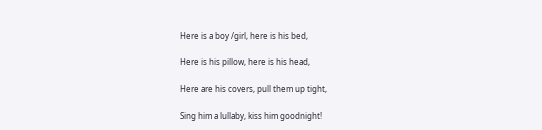Here is a boy /girl, here is his bed,

Here is his pillow, here is his head,

Here are his covers, pull them up tight,

Sing him a lullaby, kiss him goodnight!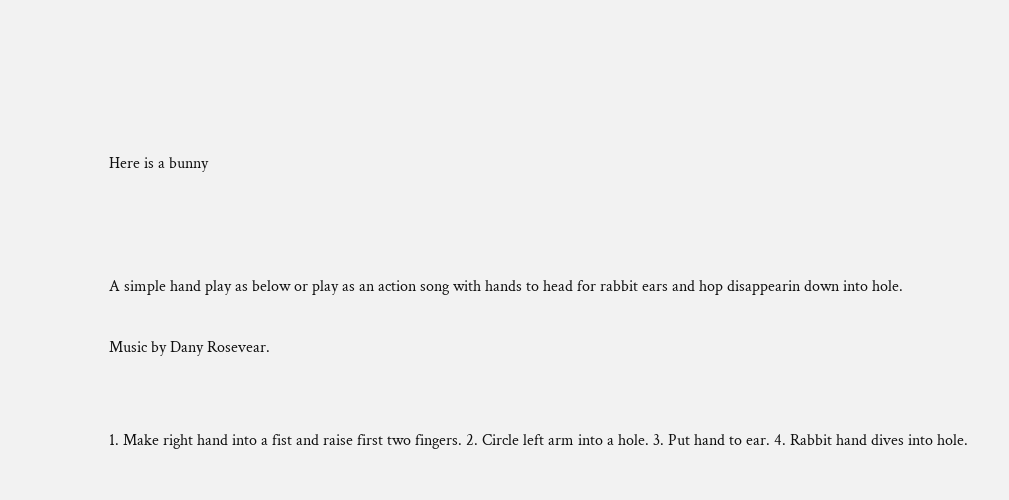Here is a bunny



A simple hand play as below or play as an action song with hands to head for rabbit ears and hop disappearin down into hole.

Music by Dany Rosevear.


1. Make right hand into a fist and raise first two fingers. 2. Circle left arm into a hole. 3. Put hand to ear. 4. Rabbit hand dives into hole.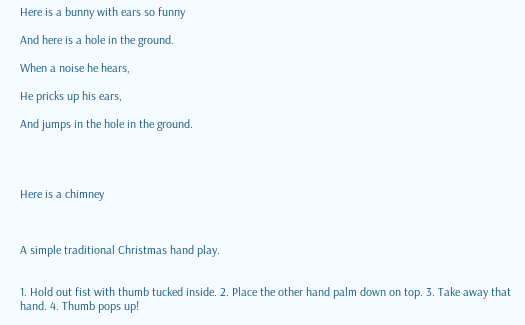Here is a bunny with ears so funny

And here is a hole in the ground.

When a noise he hears,

He pricks up his ears,

And jumps in the hole in the ground.




Here is a chimney



A simple traditional Christmas hand play.


1. Hold out fist with thumb tucked inside. 2. Place the other hand palm down on top. 3. Take away that hand. 4. Thumb pops up!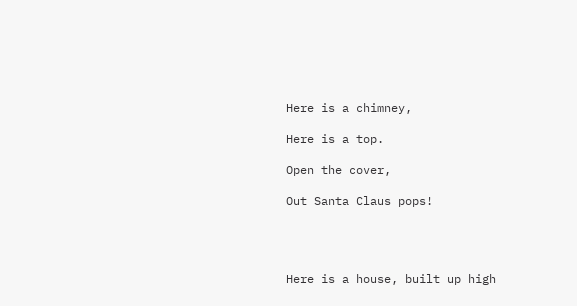Here is a chimney,

Here is a top.

Open the cover,

Out Santa Claus pops!




Here is a house, built up high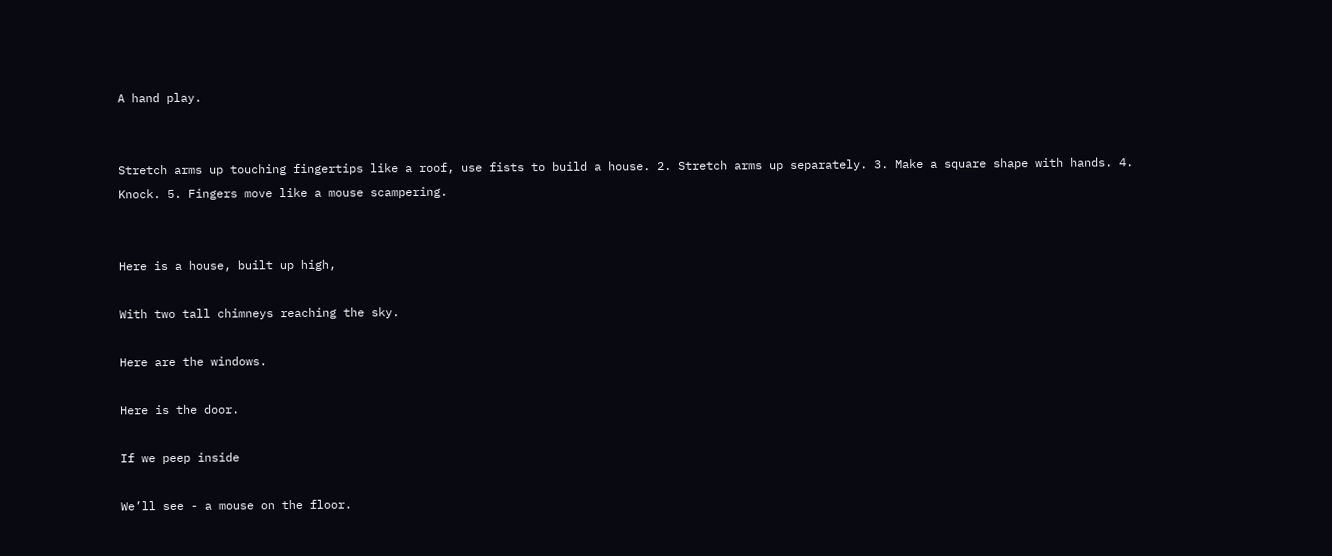A hand play.


Stretch arms up touching fingertips like a roof, use fists to build a house. 2. Stretch arms up separately. 3. Make a square shape with hands. 4. Knock. 5. Fingers move like a mouse scampering.


Here is a house, built up high,

With two tall chimneys reaching the sky.

Here are the windows.

Here is the door.

If we peep inside

We’ll see - a mouse on the floor.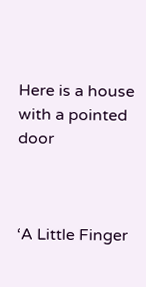Here is a house with a pointed door



‘A Little Finger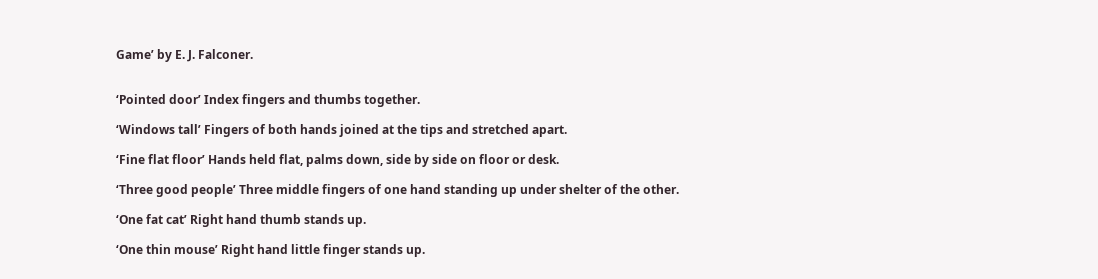Game’ by E. J. Falconer.


‘Pointed door’ Index fingers and thumbs together.

‘Windows tall’ Fingers of both hands joined at the tips and stretched apart.

‘Fine flat floor’ Hands held flat, palms down, side by side on floor or desk.

‘Three good people’ Three middle fingers of one hand standing up under shelter of the other.

‘One fat cat’ Right hand thumb stands up.

‘One thin mouse’ Right hand little finger stands up.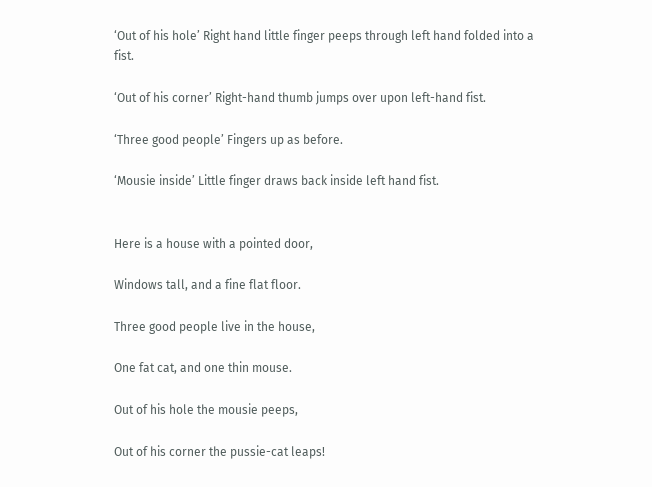‘Out of his hole’ Right hand little finger peeps through left hand folded into a fist.

‘Out of his corner’ Right-hand thumb jumps over upon left-hand fist.

‘Three good people’ Fingers up as before.

‘Mousie inside’ Little finger draws back inside left hand fist.


Here is a house with a pointed door,

Windows tall, and a fine flat floor.

Three good people live in the house,

One fat cat, and one thin mouse.

Out of his hole the mousie peeps,

Out of his corner the pussie-cat leaps!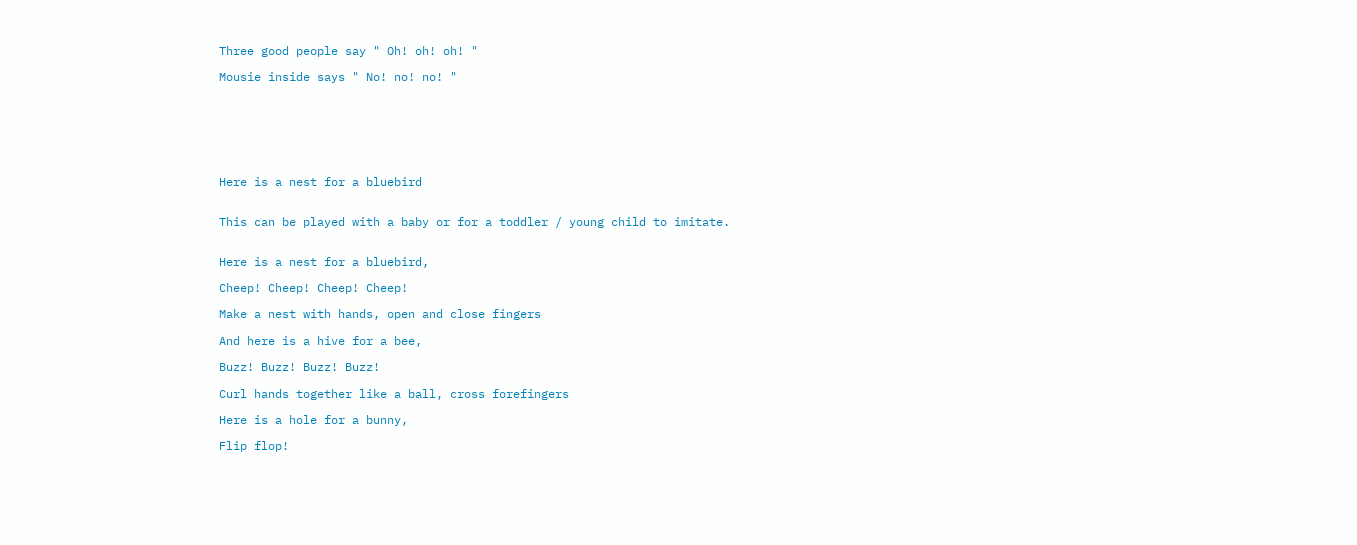Three good people say " Oh! oh! oh! "

Mousie inside says " No! no! no! "







Here is a nest for a bluebird


This can be played with a baby or for a toddler / young child to imitate.


Here is a nest for a bluebird,

Cheep! Cheep! Cheep! Cheep!

Make a nest with hands, open and close fingers

And here is a hive for a bee,

Buzz! Buzz! Buzz! Buzz!

Curl hands together like a ball, cross forefingers

Here is a hole for a bunny,

Flip flop!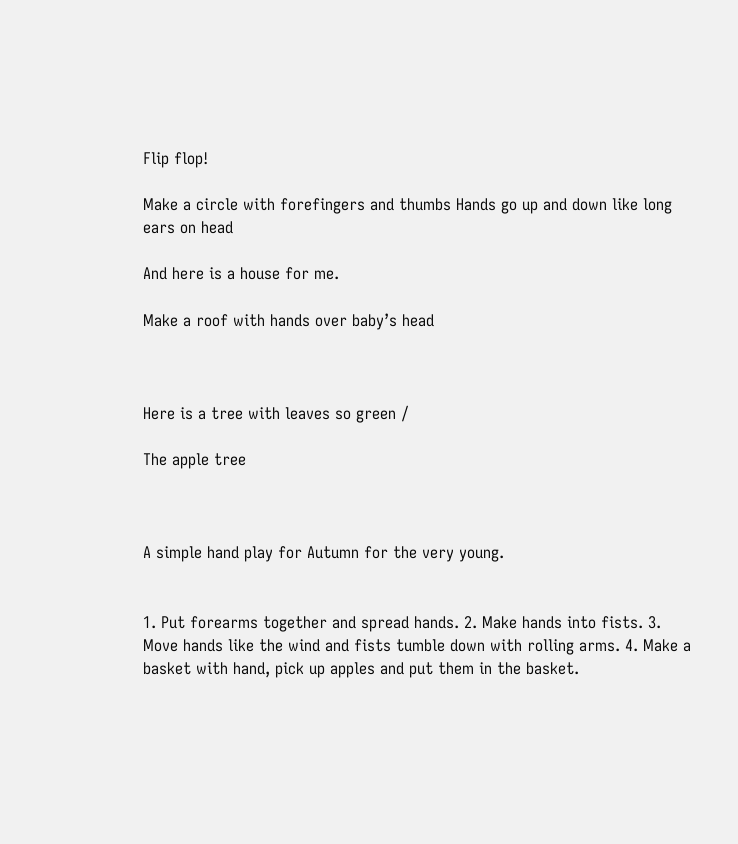Flip flop!

Make a circle with forefingers and thumbs Hands go up and down like long ears on head

And here is a house for me.

Make a roof with hands over baby’s head



Here is a tree with leaves so green /

The apple tree



A simple hand play for Autumn for the very young.


1. Put forearms together and spread hands. 2. Make hands into fists. 3. Move hands like the wind and fists tumble down with rolling arms. 4. Make a basket with hand, pick up apples and put them in the basket.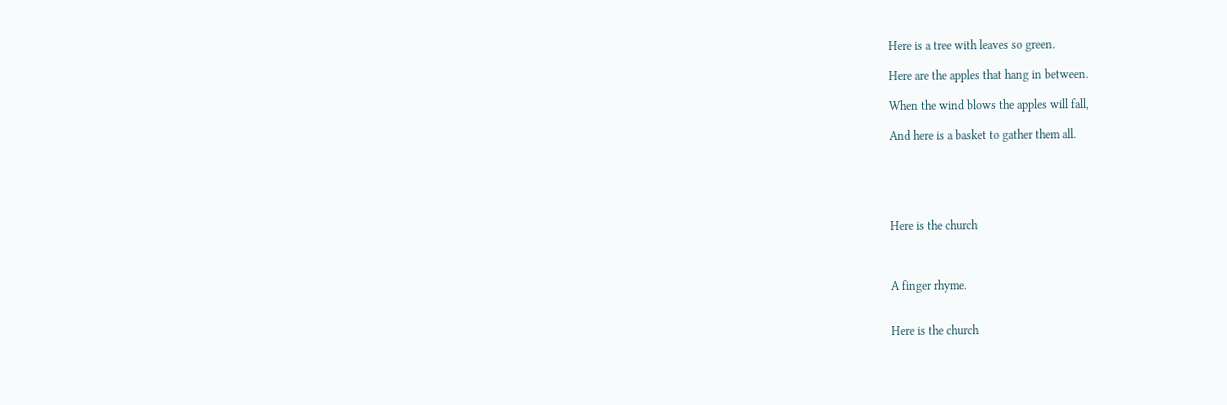Here is a tree with leaves so green.

Here are the apples that hang in between.

When the wind blows the apples will fall,

And here is a basket to gather them all.





Here is the church



A finger rhyme.


Here is the church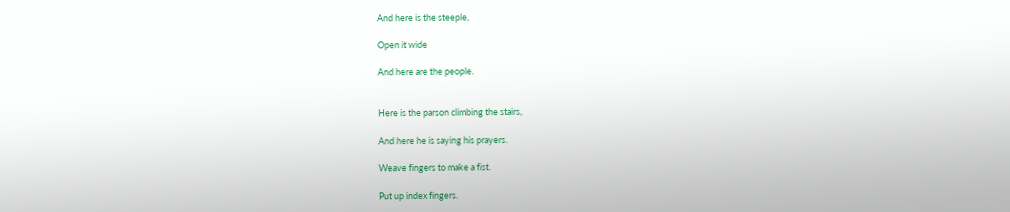And here is the steeple,

Open it wide

And here are the people.


Here is the parson climbing the stairs,

And here he is saying his prayers.

Weave fingers to make a fist.

Put up index fingers.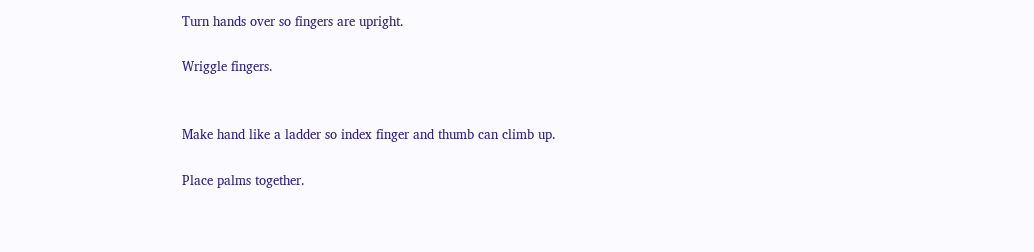Turn hands over so fingers are upright.

Wriggle fingers.


Make hand like a ladder so index finger and thumb can climb up.

Place palms together.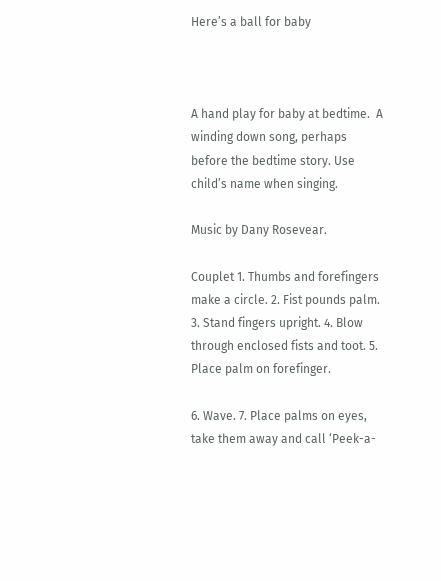Here’s a ball for baby



A hand play for baby at bedtime.  A winding down song, perhaps before the bedtime story. Use child’s name when singing.

Music by Dany Rosevear.

Couplet 1. Thumbs and forefingers make a circle. 2. Fist pounds palm. 3. Stand fingers upright. 4. Blow through enclosed fists and toot. 5. Place palm on forefinger.

6. Wave. 7. Place palms on eyes, take them away and call ‘Peek-a-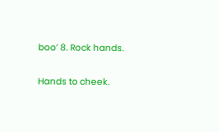boo’ 8. Rock hands.

Hands to cheek.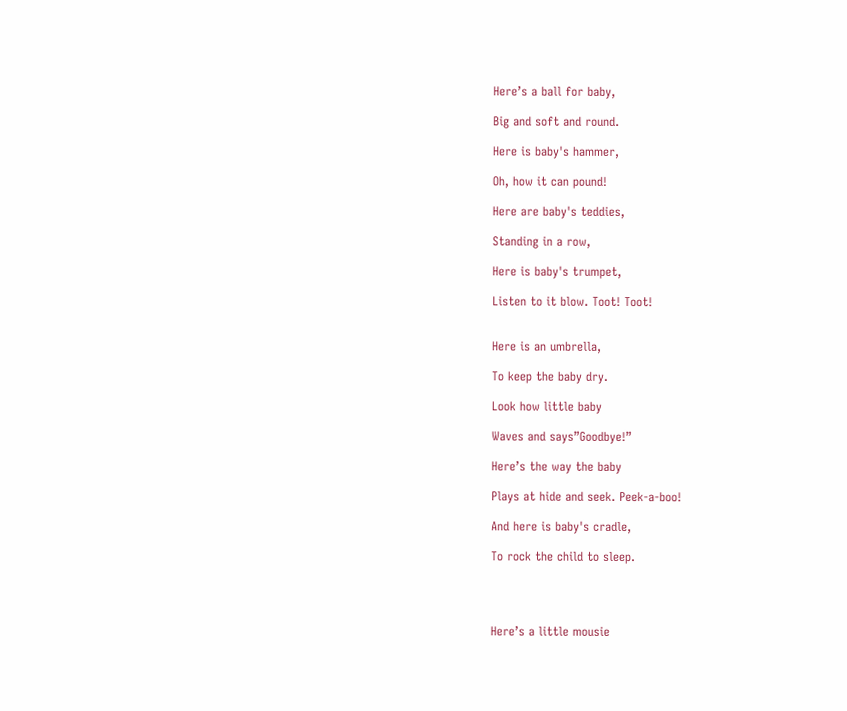Here’s a ball for baby,

Big and soft and round.

Here is baby's hammer,

Oh, how it can pound!

Here are baby's teddies,

Standing in a row,

Here is baby's trumpet,

Listen to it blow. Toot! Toot!


Here is an umbrella,

To keep the baby dry.

Look how little baby

Waves and says”Goodbye!”

Here’s the way the baby

Plays at hide and seek. Peek-a-boo!

And here is baby's cradle,

To rock the child to sleep.




Here’s a little mousie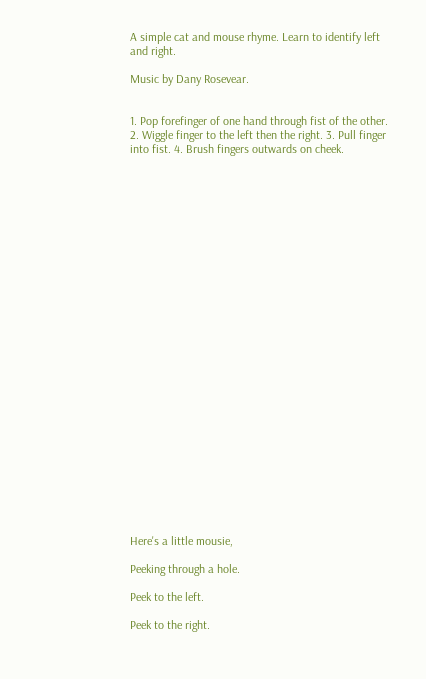A simple cat and mouse rhyme. Learn to identify left and right.

Music by Dany Rosevear.


1. Pop forefinger of one hand through fist of the other. 2. Wiggle finger to the left then the right. 3. Pull finger into fist. 4. Brush fingers outwards on cheek.



























Here's a little mousie,

Peeking through a hole.

Peek to the left.

Peek to the right.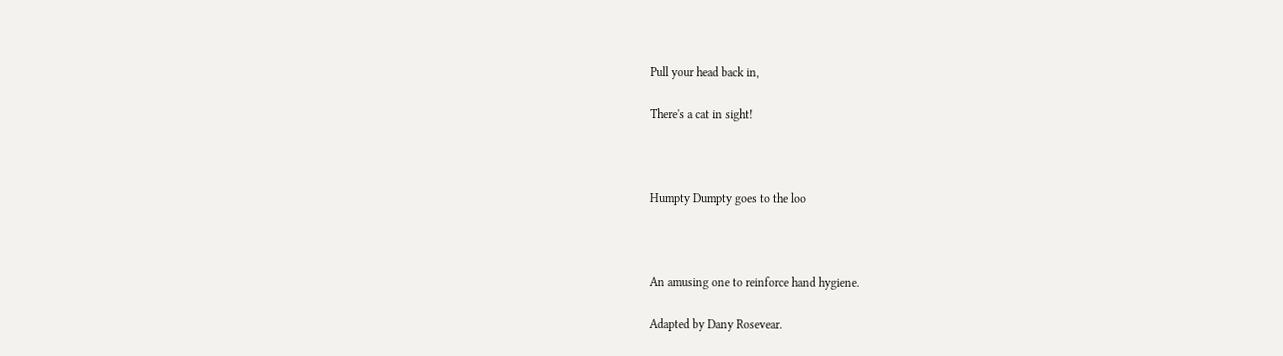Pull your head back in,

There's a cat in sight!



Humpty Dumpty goes to the loo



An amusing one to reinforce hand hygiene.

Adapted by Dany Rosevear.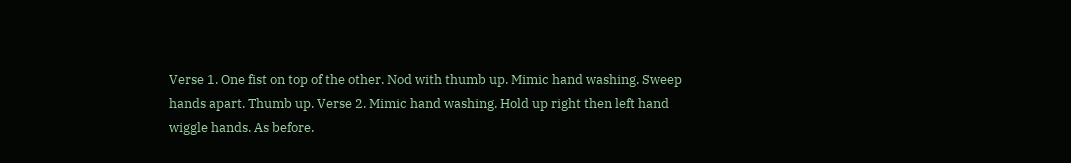Verse 1. One fist on top of the other. Nod with thumb up. Mimic hand washing. Sweep hands apart. Thumb up. Verse 2. Mimic hand washing. Hold up right then left hand wiggle hands. As before.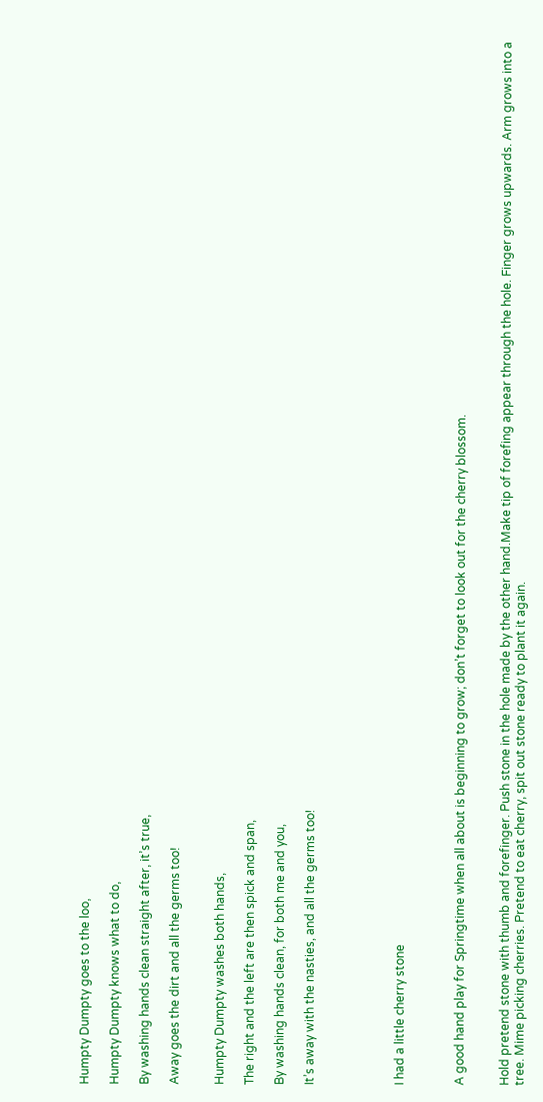Humpty Dumpty goes to the loo,

Humpty Dumpty knows what to do,

By washing hands clean straight after, it’s true,

Away goes the dirt and all the germs too!


Humpty Dumpty washes both hands,

The right and the left are then spick and span,

By washing hands clean, for both me and you,

It’s away with the nasties, and all the germs too!





I had a little cherry stone



A good hand play for Springtime when all about is beginning to grow; don’t forget to look out for the cherry blossom.


Hold pretend stone with thumb and forefinger. Push stone in the hole made by the other hand.Make tip of forefing appear through the hole. Finger grows upwards. Arm grows into a tree. Mime picking cherries. Pretend to eat cherry, spit out stone ready to plant it again.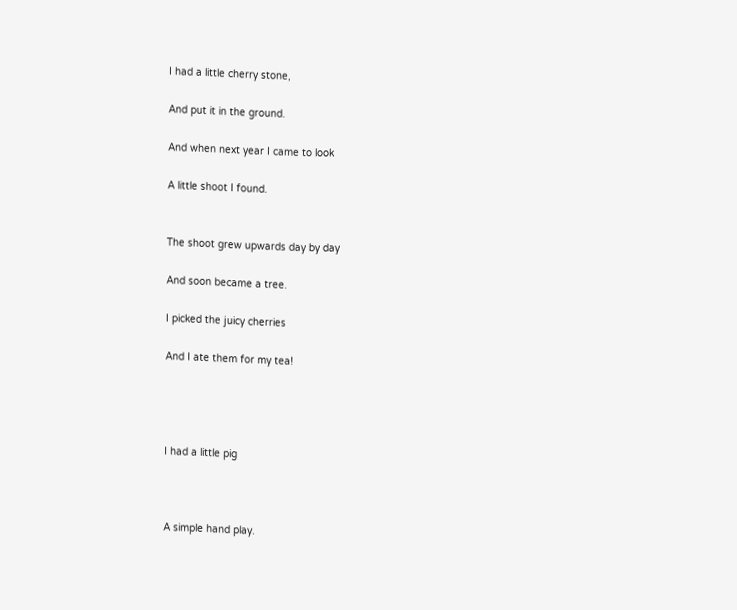I had a little cherry stone,

And put it in the ground.

And when next year I came to look

A little shoot I found.


The shoot grew upwards day by day

And soon became a tree.

I picked the juicy cherries

And I ate them for my tea!




I had a little pig



A simple hand play.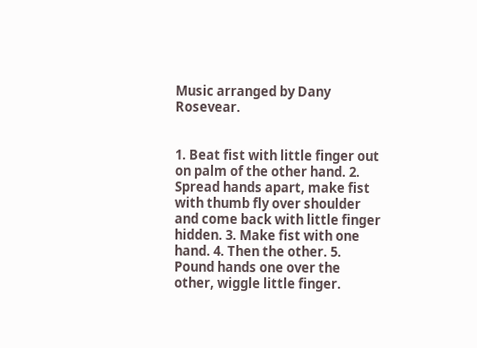Music arranged by Dany Rosevear.


1. Beat fist with little finger out on palm of the other hand. 2. Spread hands apart, make fist with thumb fly over shoulder and come back with little finger hidden. 3. Make fist with one hand. 4. Then the other. 5. Pound hands one over the other, wiggle little finger.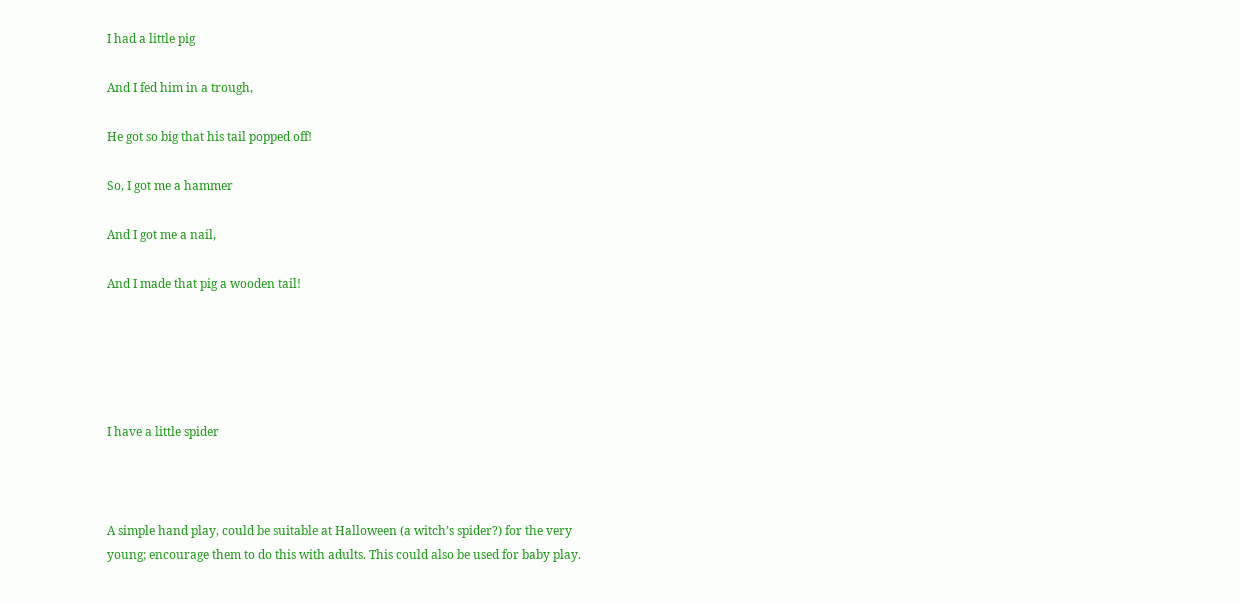I had a little pig

And I fed him in a trough,

He got so big that his tail popped off!

So, I got me a hammer

And I got me a nail,

And I made that pig a wooden tail!





I have a little spider



A simple hand play, could be suitable at Halloween (a witch’s spider?) for the very young; encourage them to do this with adults. This could also be used for baby play.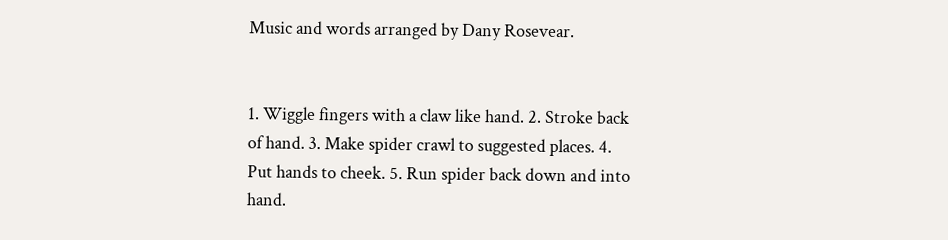Music and words arranged by Dany Rosevear.


1. Wiggle fingers with a claw like hand. 2. Stroke back of hand. 3. Make spider crawl to suggested places. 4. Put hands to cheek. 5. Run spider back down and into hand.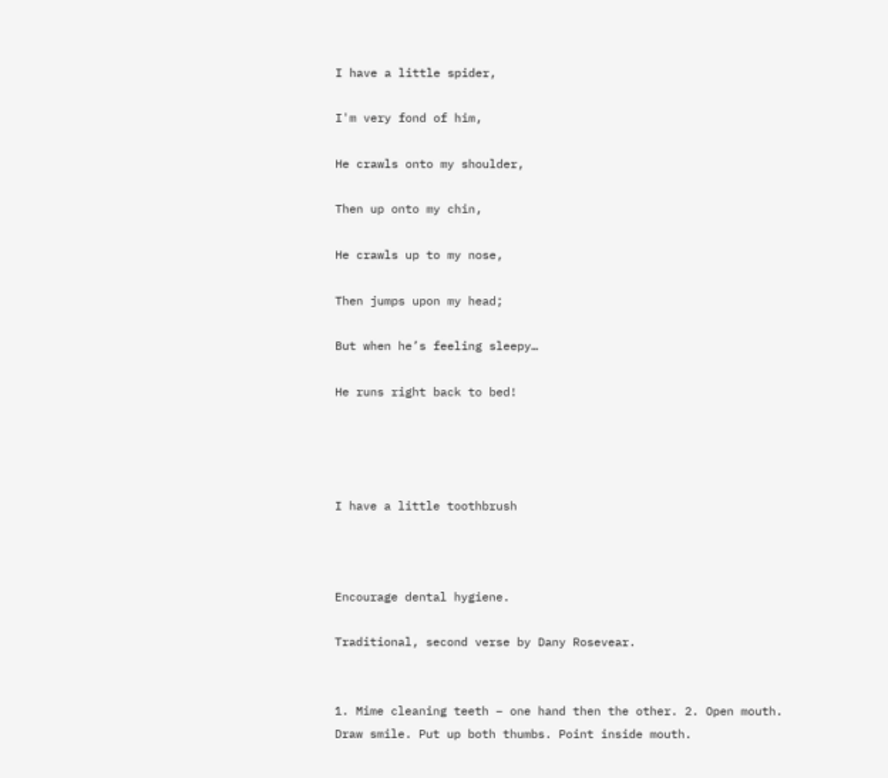I have a little spider,

I'm very fond of him,

He crawls onto my shoulder,

Then up onto my chin,

He crawls up to my nose,

Then jumps upon my head;

But when he’s feeling sleepy…

He runs right back to bed!




I have a little toothbrush



Encourage dental hygiene.

Traditional, second verse by Dany Rosevear.


1. Mime cleaning teeth – one hand then the other. 2. Open mouth. Draw smile. Put up both thumbs. Point inside mouth.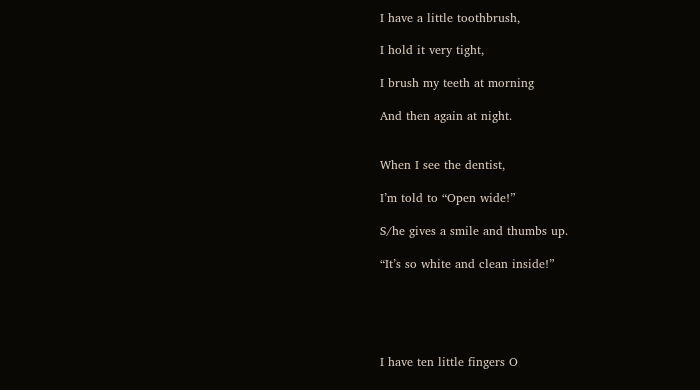I have a little toothbrush,

I hold it very tight,

I brush my teeth at morning

And then again at night.


When I see the dentist,

I’m told to “Open wide!”

S/he gives a smile and thumbs up.

“It’s so white and clean inside!”





I have ten little fingers O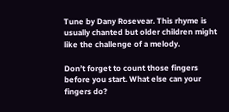Tune by Dany Rosevear. This rhyme is usually chanted but older children might like the challenge of a melody.

Don’t forget to count those fingers before you start. What else can your fingers do?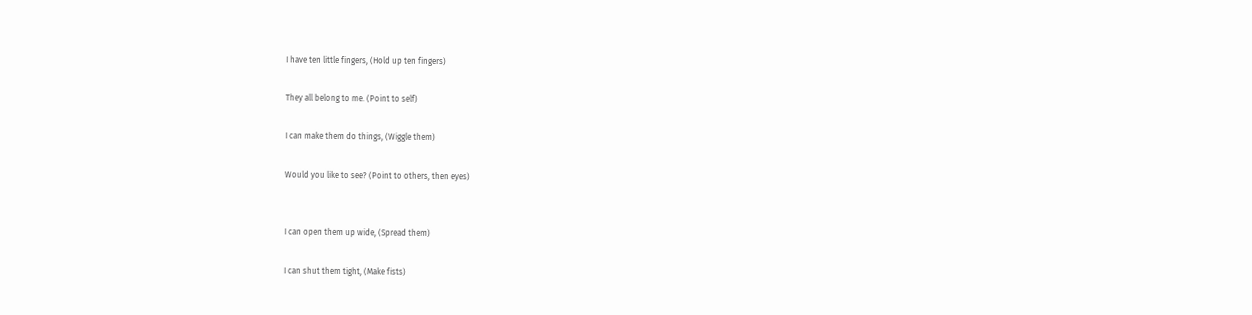I have ten little fingers, (Hold up ten fingers)

They all belong to me. (Point to self)

I can make them do things, (Wiggle them)

Would you like to see? (Point to others, then eyes)


I can open them up wide, (Spread them)

I can shut them tight, (Make fists)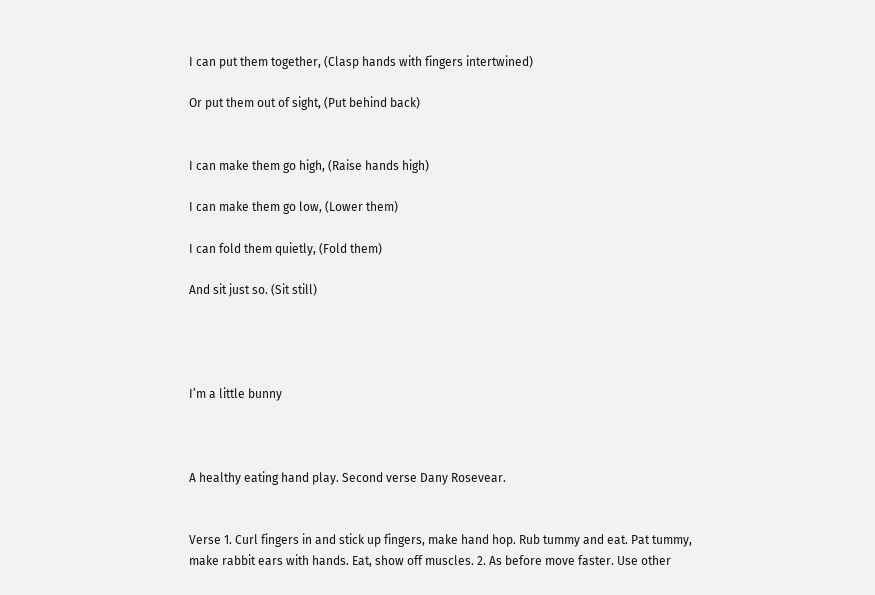I can put them together, (Clasp hands with fingers intertwined)

Or put them out of sight, (Put behind back)


I can make them go high, (Raise hands high)

I can make them go low, (Lower them)

I can fold them quietly, (Fold them)

And sit just so. (Sit still)




I’m a little bunny



A healthy eating hand play. Second verse Dany Rosevear.


Verse 1. Curl fingers in and stick up fingers, make hand hop. Rub tummy and eat. Pat tummy, make rabbit ears with hands. Eat, show off muscles. 2. As before move faster. Use other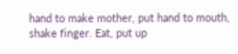hand to make mother, put hand to mouth, shake finger. Eat, put up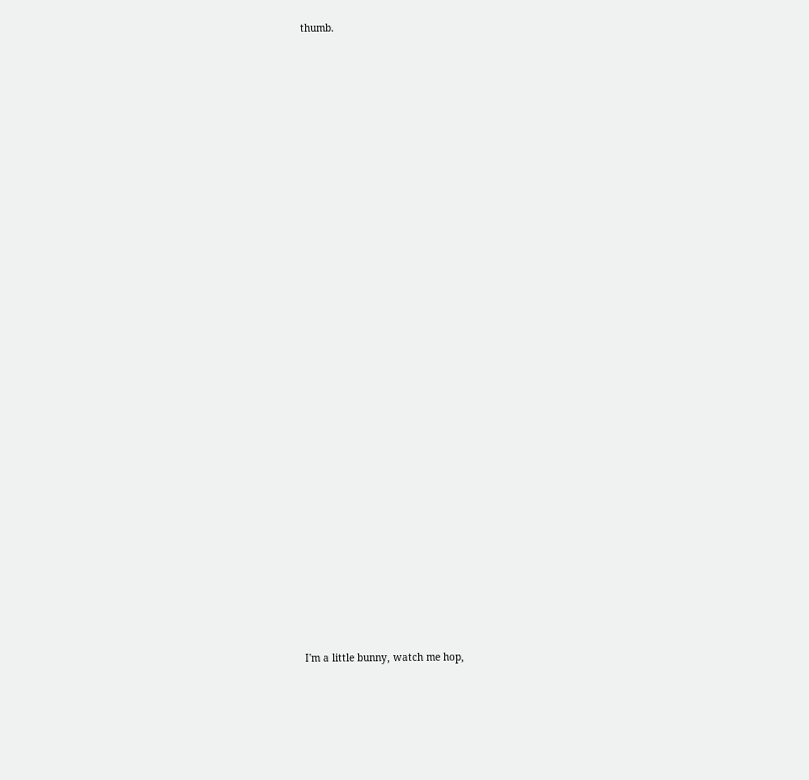thumb.


































I'm a little bunny, watch me hop,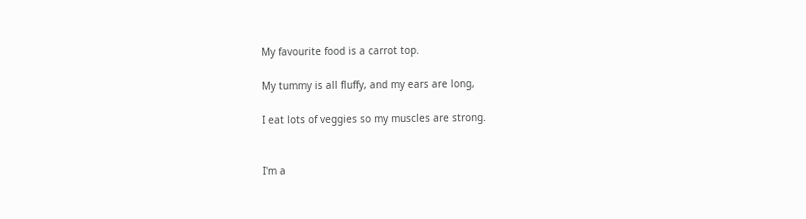My favourite food is a carrot top.

My tummy is all fluffy, and my ears are long,

I eat lots of veggies so my muscles are strong.


I'm a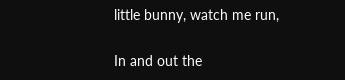little bunny, watch me run,

In and out the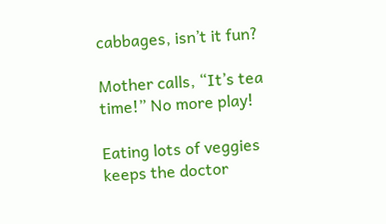cabbages, isn’t it fun?

Mother calls, “It’s tea time!” No more play!

Eating lots of veggies keeps the doctor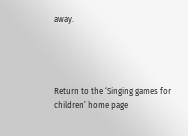away.




Return to the ‘Singing games for children’ home page